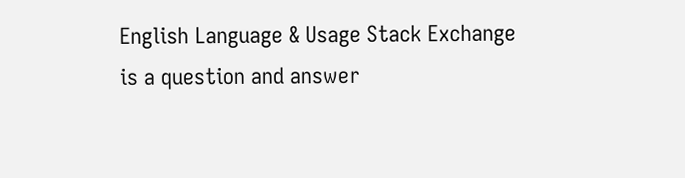English Language & Usage Stack Exchange is a question and answer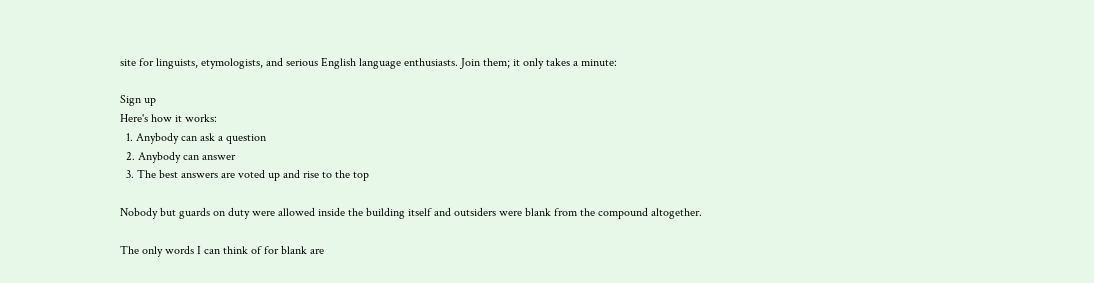site for linguists, etymologists, and serious English language enthusiasts. Join them; it only takes a minute:

Sign up
Here's how it works:
  1. Anybody can ask a question
  2. Anybody can answer
  3. The best answers are voted up and rise to the top

Nobody but guards on duty were allowed inside the building itself and outsiders were blank from the compound altogether.

The only words I can think of for blank are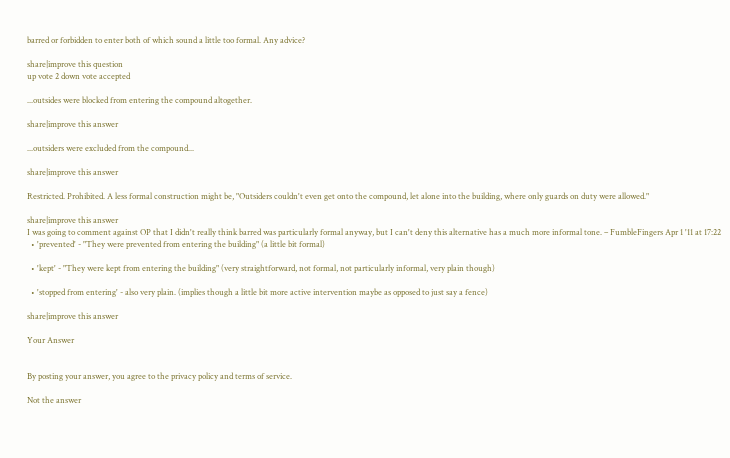barred or forbidden to enter both of which sound a little too formal. Any advice?

share|improve this question
up vote 2 down vote accepted

...outsides were blocked from entering the compound altogether.

share|improve this answer

...outsiders were excluded from the compound...

share|improve this answer

Restricted. Prohibited. A less formal construction might be, "Outsiders couldn't even get onto the compound, let alone into the building, where only guards on duty were allowed."

share|improve this answer
I was going to comment against OP that I didn't really think barred was particularly formal anyway, but I can't deny this alternative has a much more informal tone. – FumbleFingers Apr 1 '11 at 17:22
  • 'prevented' - "They were prevented from entering the building" (a little bit formal)

  • 'kept' - "They were kept from entering the building" (very straightforward, not formal, not particularly informal, very plain though)

  • 'stopped from entering' - also very plain. (implies though a little bit more active intervention maybe as opposed to just say a fence)

share|improve this answer

Your Answer


By posting your answer, you agree to the privacy policy and terms of service.

Not the answer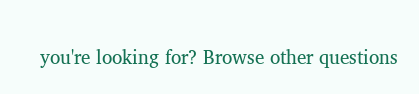you're looking for? Browse other questions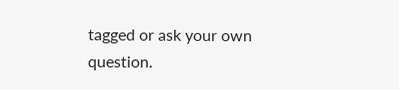tagged or ask your own question.